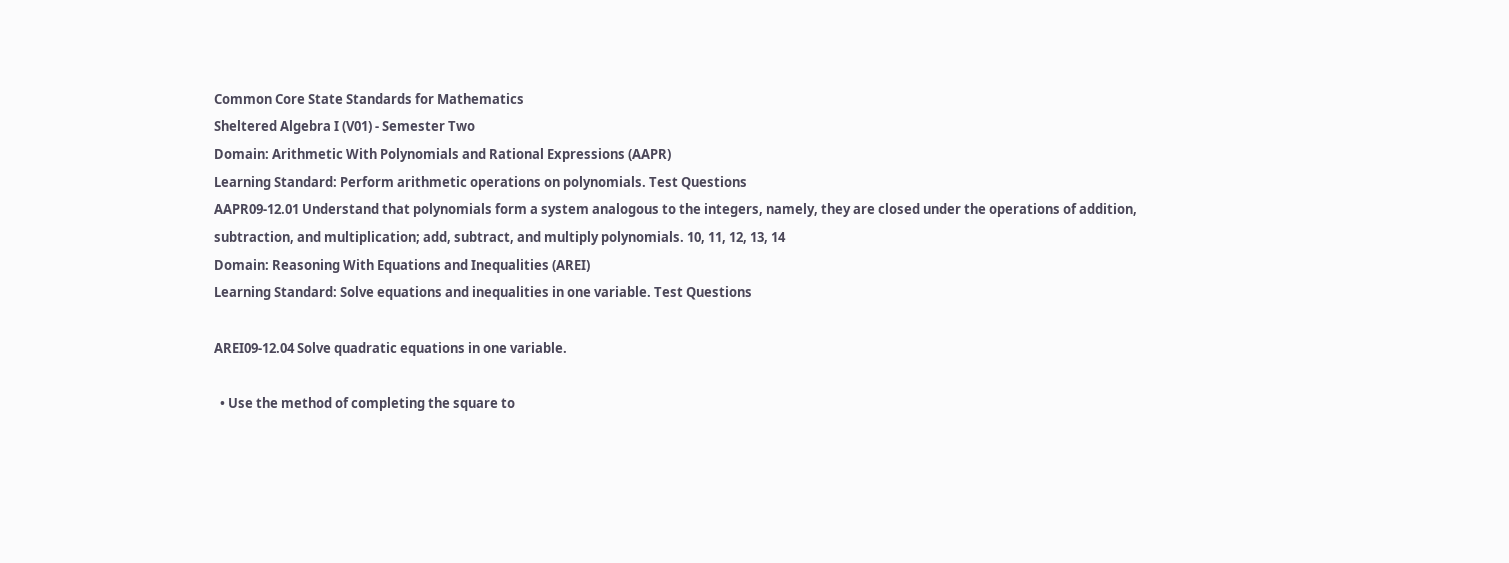Common Core State Standards for Mathematics
Sheltered Algebra I (V01) - Semester Two
Domain: Arithmetic With Polynomials and Rational Expressions (AAPR)
Learning Standard: Perform arithmetic operations on polynomials. Test Questions
AAPR09-12.01 Understand that polynomials form a system analogous to the integers, namely, they are closed under the operations of addition, subtraction, and multiplication; add, subtract, and multiply polynomials. 10, 11, 12, 13, 14
Domain: Reasoning With Equations and Inequalities (AREI)
Learning Standard: Solve equations and inequalities in one variable. Test Questions

AREI09-12.04 Solve quadratic equations in one variable.

  • Use the method of completing the square to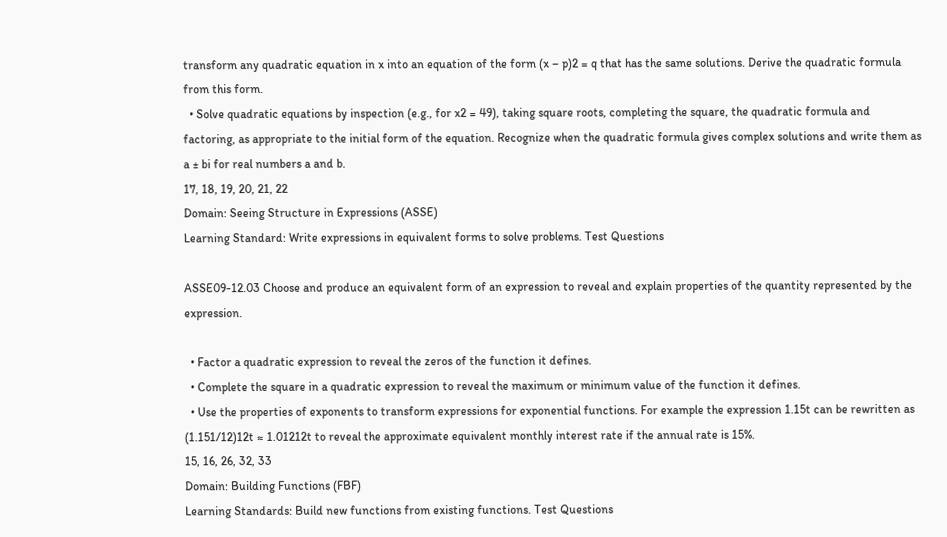transform any quadratic equation in x into an equation of the form (x – p)2 = q that has the same solutions. Derive the quadratic formula from this form.
  • Solve quadratic equations by inspection (e.g., for x2 = 49), taking square roots, completing the square, the quadratic formula and factoring, as appropriate to the initial form of the equation. Recognize when the quadratic formula gives complex solutions and write them as a ± bi for real numbers a and b.
17, 18, 19, 20, 21, 22
Domain: Seeing Structure in Expressions (ASSE)
Learning Standard: Write expressions in equivalent forms to solve problems. Test Questions

ASSE09-12.03 Choose and produce an equivalent form of an expression to reveal and explain properties of the quantity represented by the expression.

  • Factor a quadratic expression to reveal the zeros of the function it defines.
  • Complete the square in a quadratic expression to reveal the maximum or minimum value of the function it defines.
  • Use the properties of exponents to transform expressions for exponential functions. For example the expression 1.15t can be rewritten as (1.151/12)12t ≈ 1.01212t to reveal the approximate equivalent monthly interest rate if the annual rate is 15%.
15, 16, 26, 32, 33
Domain: Building Functions (FBF)
Learning Standards: Build new functions from existing functions. Test Questions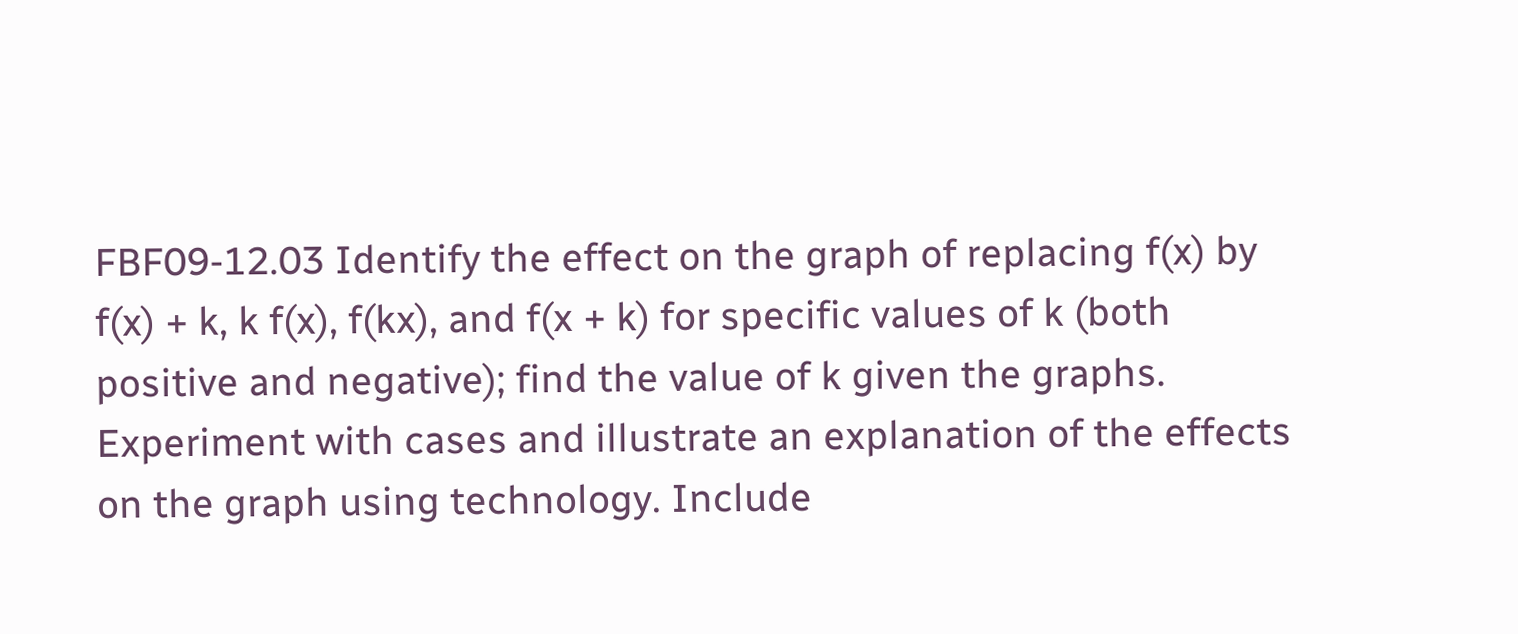FBF09-12.03 Identify the effect on the graph of replacing f(x) by f(x) + k, k f(x), f(kx), and f(x + k) for specific values of k (both positive and negative); find the value of k given the graphs. Experiment with cases and illustrate an explanation of the effects on the graph using technology. Include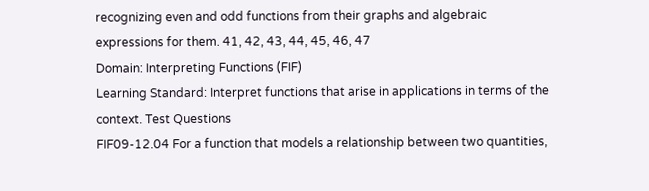recognizing even and odd functions from their graphs and algebraic expressions for them. 41, 42, 43, 44, 45, 46, 47
Domain: Interpreting Functions (FIF)
Learning Standard: Interpret functions that arise in applications in terms of the context. Test Questions
FIF09-12.04 For a function that models a relationship between two quantities,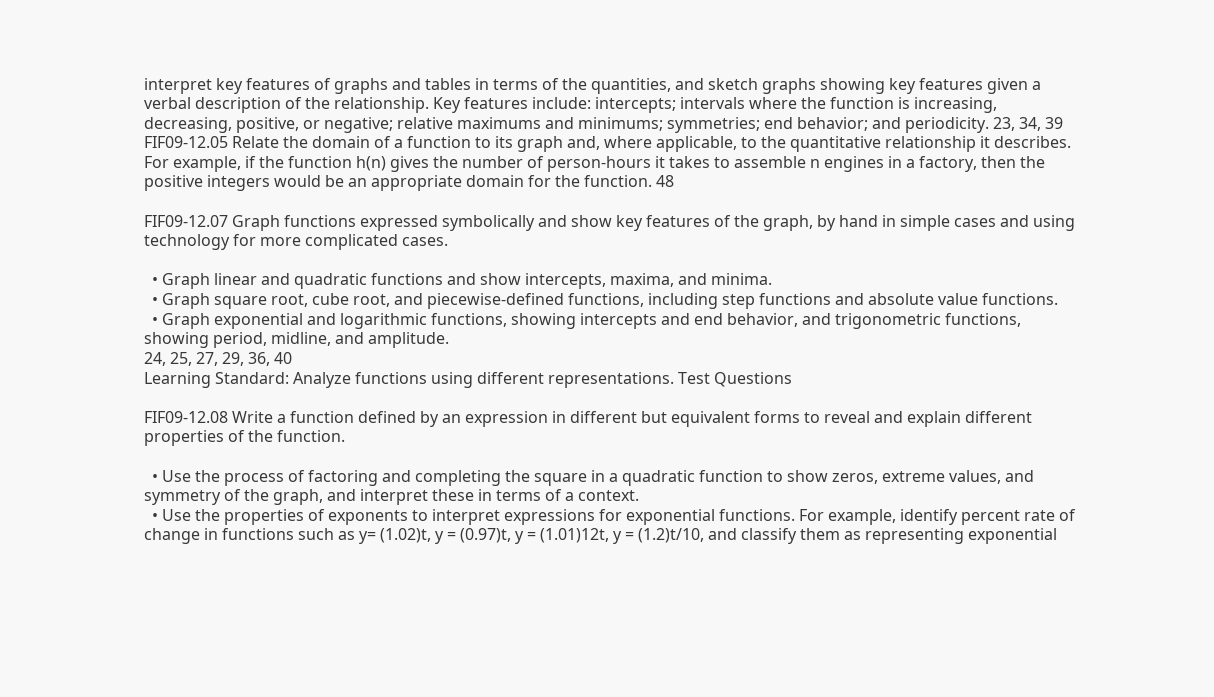interpret key features of graphs and tables in terms of the quantities, and sketch graphs showing key features given a verbal description of the relationship. Key features include: intercepts; intervals where the function is increasing, decreasing, positive, or negative; relative maximums and minimums; symmetries; end behavior; and periodicity. 23, 34, 39
FIF09-12.05 Relate the domain of a function to its graph and, where applicable, to the quantitative relationship it describes. For example, if the function h(n) gives the number of person-hours it takes to assemble n engines in a factory, then the positive integers would be an appropriate domain for the function. 48

FIF09-12.07 Graph functions expressed symbolically and show key features of the graph, by hand in simple cases and using technology for more complicated cases.

  • Graph linear and quadratic functions and show intercepts, maxima, and minima.
  • Graph square root, cube root, and piecewise-defined functions, including step functions and absolute value functions.
  • Graph exponential and logarithmic functions, showing intercepts and end behavior, and trigonometric functions, showing period, midline, and amplitude.
24, 25, 27, 29, 36, 40
Learning Standard: Analyze functions using different representations. Test Questions

FIF09-12.08 Write a function defined by an expression in different but equivalent forms to reveal and explain different properties of the function.

  • Use the process of factoring and completing the square in a quadratic function to show zeros, extreme values, and symmetry of the graph, and interpret these in terms of a context.
  • Use the properties of exponents to interpret expressions for exponential functions. For example, identify percent rate of change in functions such as y= (1.02)t, y = (0.97)t, y = (1.01)12t, y = (1.2)t/10, and classify them as representing exponential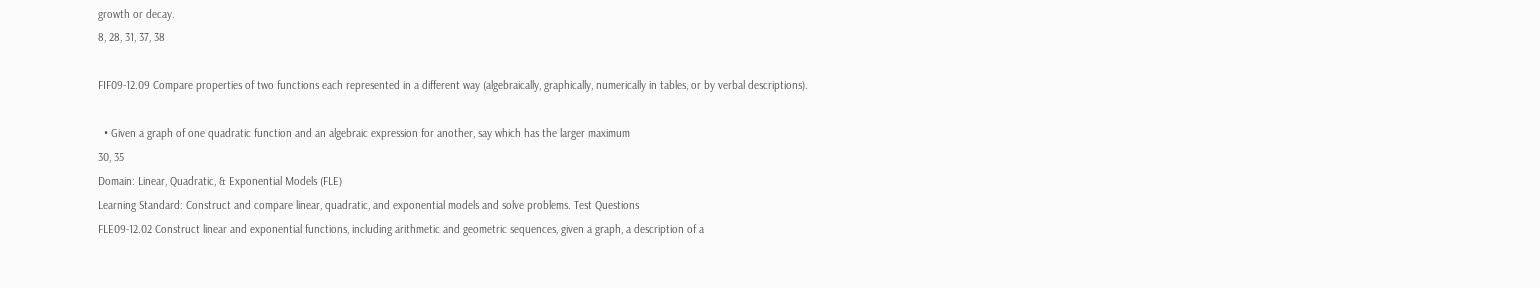growth or decay.
8, 28, 31, 37, 38

FIF09-12.09 Compare properties of two functions each represented in a different way (algebraically, graphically, numerically in tables, or by verbal descriptions).

  • Given a graph of one quadratic function and an algebraic expression for another, say which has the larger maximum
30, 35
Domain: Linear, Quadratic, & Exponential Models (FLE)
Learning Standard: Construct and compare linear, quadratic, and exponential models and solve problems. Test Questions
FLE09-12.02 Construct linear and exponential functions, including arithmetic and geometric sequences, given a graph, a description of a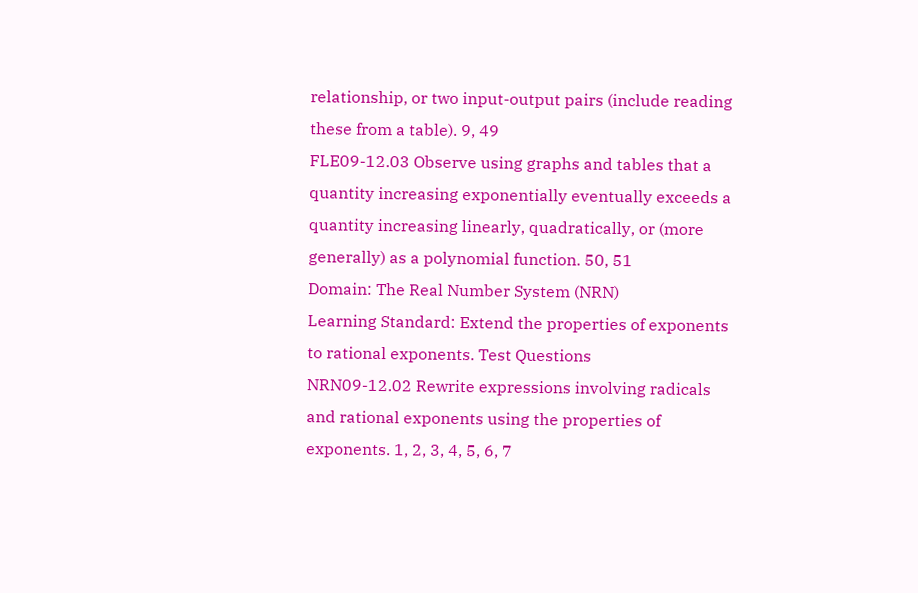relationship, or two input-output pairs (include reading these from a table). 9, 49
FLE09-12.03 Observe using graphs and tables that a quantity increasing exponentially eventually exceeds a quantity increasing linearly, quadratically, or (more generally) as a polynomial function. 50, 51
Domain: The Real Number System (NRN)
Learning Standard: Extend the properties of exponents to rational exponents. Test Questions
NRN09-12.02 Rewrite expressions involving radicals and rational exponents using the properties of exponents. 1, 2, 3, 4, 5, 6, 7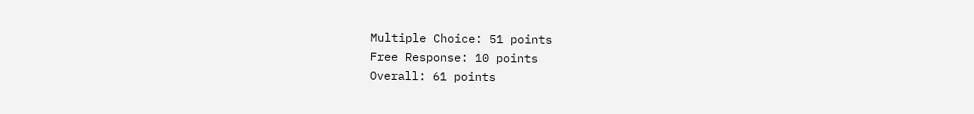Multiple Choice: 51 points
Free Response: 10 points
Overall: 61 points